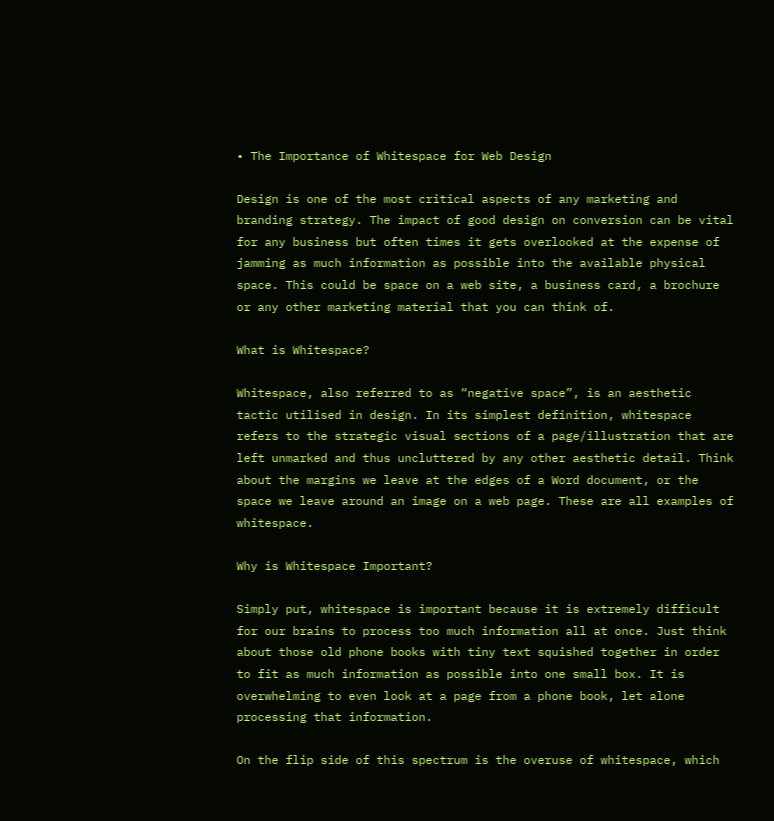• The Importance of Whitespace for Web Design

Design is one of the most critical aspects of any marketing and branding strategy. The impact of good design on conversion can be vital for any business but often times it gets overlooked at the expense of jamming as much information as possible into the available physical space. This could be space on a web site, a business card, a brochure or any other marketing material that you can think of.

What is Whitespace?

Whitespace, also referred to as “negative space”, is an aesthetic tactic utilised in design. In its simplest definition, whitespace refers to the strategic visual sections of a page/illustration that are left unmarked and thus uncluttered by any other aesthetic detail. Think about the margins we leave at the edges of a Word document, or the space we leave around an image on a web page. These are all examples of whitespace.

Why is Whitespace Important?

Simply put, whitespace is important because it is extremely difficult for our brains to process too much information all at once. Just think about those old phone books with tiny text squished together in order to fit as much information as possible into one small box. It is overwhelming to even look at a page from a phone book, let alone processing that information.

On the flip side of this spectrum is the overuse of whitespace, which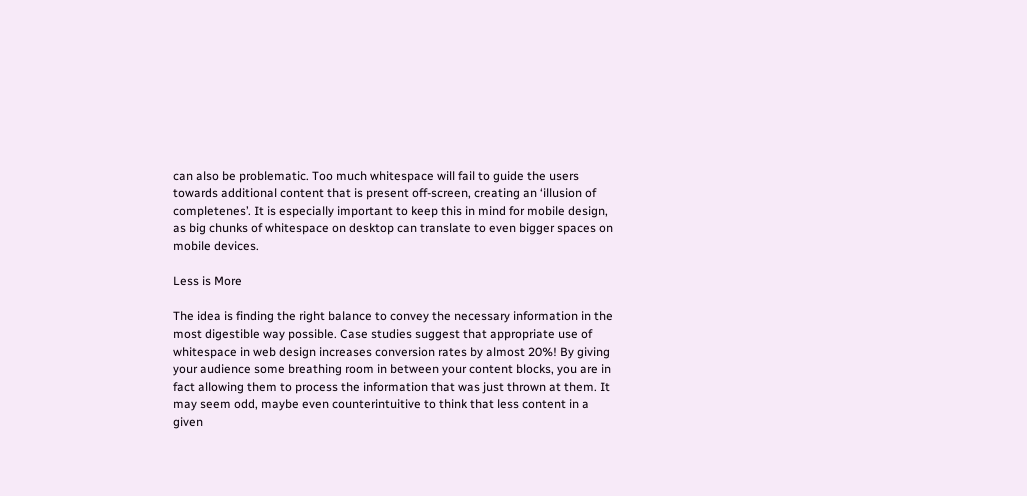can also be problematic. Too much whitespace will fail to guide the users towards additional content that is present off-screen, creating an ‘illusion of completenes’. It is especially important to keep this in mind for mobile design, as big chunks of whitespace on desktop can translate to even bigger spaces on mobile devices.

Less is More

The idea is finding the right balance to convey the necessary information in the most digestible way possible. Case studies suggest that appropriate use of whitespace in web design increases conversion rates by almost 20%! By giving your audience some breathing room in between your content blocks, you are in fact allowing them to process the information that was just thrown at them. It may seem odd, maybe even counterintuitive to think that less content in a given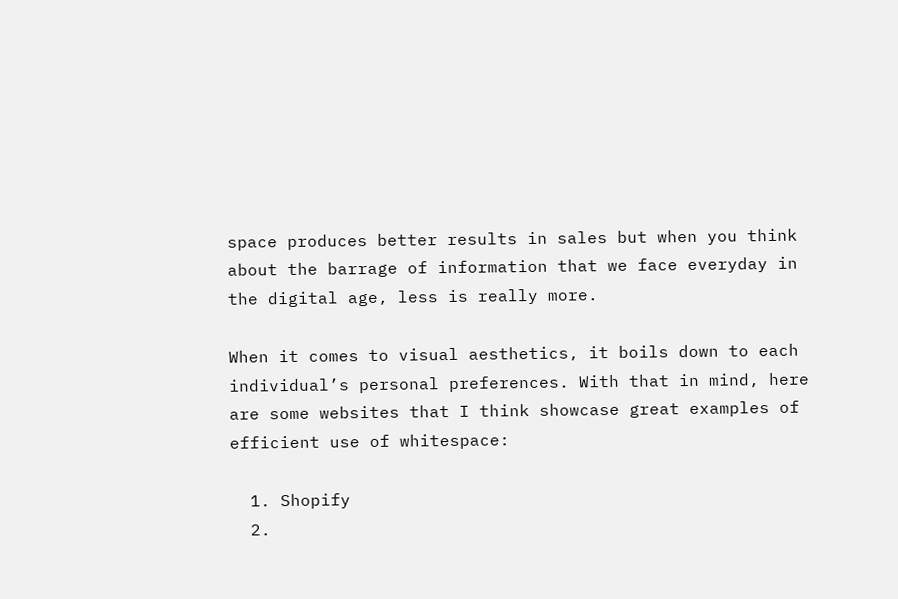space produces better results in sales but when you think about the barrage of information that we face everyday in the digital age, less is really more.

When it comes to visual aesthetics, it boils down to each individual’s personal preferences. With that in mind, here are some websites that I think showcase great examples of efficient use of whitespace:

  1. Shopify
  2.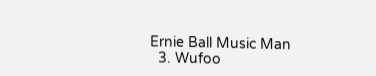Ernie Ball Music Man
  3. Wufoo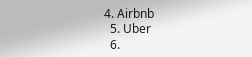4. Airbnb
  5. Uber
  6.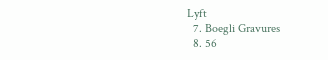Lyft
  7. Boegli Gravures
  8. 56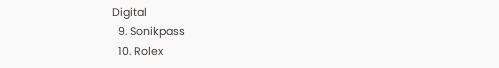Digital
  9. Sonikpass
  10. Rolex